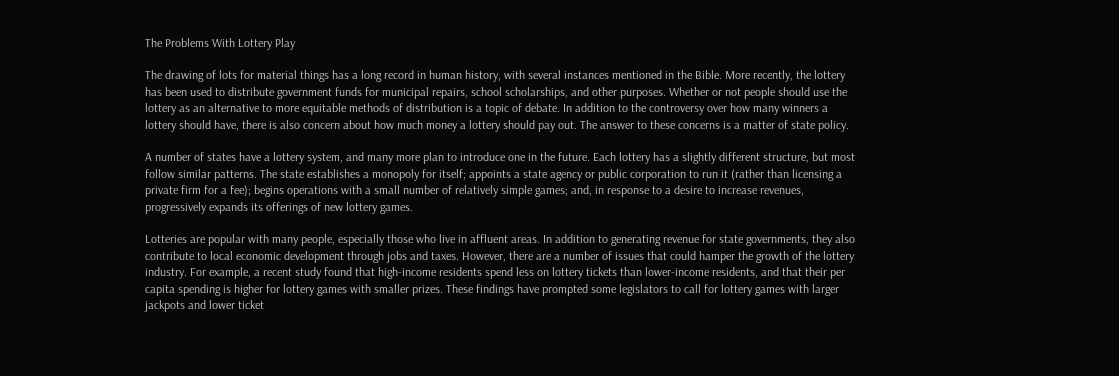The Problems With Lottery Play

The drawing of lots for material things has a long record in human history, with several instances mentioned in the Bible. More recently, the lottery has been used to distribute government funds for municipal repairs, school scholarships, and other purposes. Whether or not people should use the lottery as an alternative to more equitable methods of distribution is a topic of debate. In addition to the controversy over how many winners a lottery should have, there is also concern about how much money a lottery should pay out. The answer to these concerns is a matter of state policy.

A number of states have a lottery system, and many more plan to introduce one in the future. Each lottery has a slightly different structure, but most follow similar patterns. The state establishes a monopoly for itself; appoints a state agency or public corporation to run it (rather than licensing a private firm for a fee); begins operations with a small number of relatively simple games; and, in response to a desire to increase revenues, progressively expands its offerings of new lottery games.

Lotteries are popular with many people, especially those who live in affluent areas. In addition to generating revenue for state governments, they also contribute to local economic development through jobs and taxes. However, there are a number of issues that could hamper the growth of the lottery industry. For example, a recent study found that high-income residents spend less on lottery tickets than lower-income residents, and that their per capita spending is higher for lottery games with smaller prizes. These findings have prompted some legislators to call for lottery games with larger jackpots and lower ticket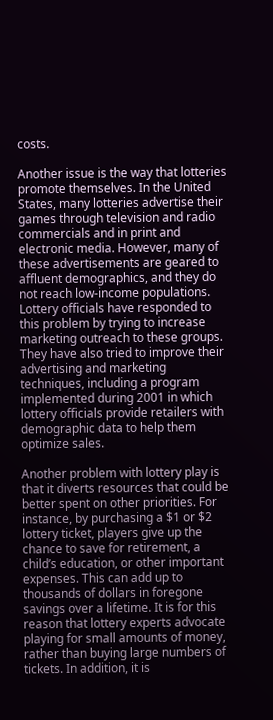costs.

Another issue is the way that lotteries promote themselves. In the United States, many lotteries advertise their games through television and radio commercials and in print and electronic media. However, many of these advertisements are geared to affluent demographics, and they do not reach low-income populations. Lottery officials have responded to this problem by trying to increase marketing outreach to these groups. They have also tried to improve their advertising and marketing techniques, including a program implemented during 2001 in which lottery officials provide retailers with demographic data to help them optimize sales.

Another problem with lottery play is that it diverts resources that could be better spent on other priorities. For instance, by purchasing a $1 or $2 lottery ticket, players give up the chance to save for retirement, a child’s education, or other important expenses. This can add up to thousands of dollars in foregone savings over a lifetime. It is for this reason that lottery experts advocate playing for small amounts of money, rather than buying large numbers of tickets. In addition, it is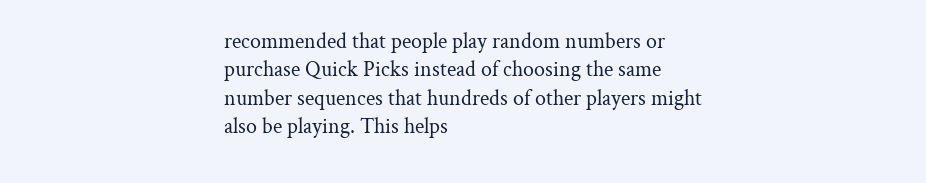recommended that people play random numbers or purchase Quick Picks instead of choosing the same number sequences that hundreds of other players might also be playing. This helps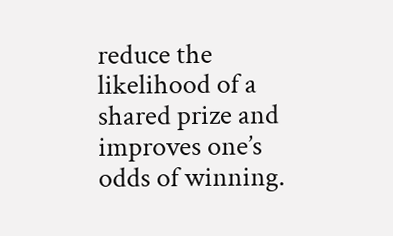reduce the likelihood of a shared prize and improves one’s odds of winning.